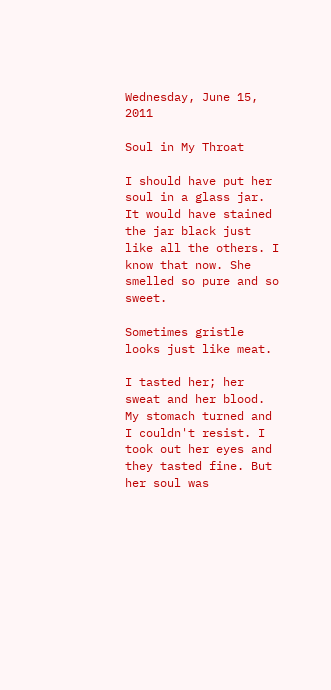Wednesday, June 15, 2011

Soul in My Throat

I should have put her soul in a glass jar. It would have stained the jar black just like all the others. I know that now. She smelled so pure and so sweet.

Sometimes gristle looks just like meat.

I tasted her; her sweat and her blood. My stomach turned and I couldn't resist. I took out her eyes and they tasted fine. But her soul was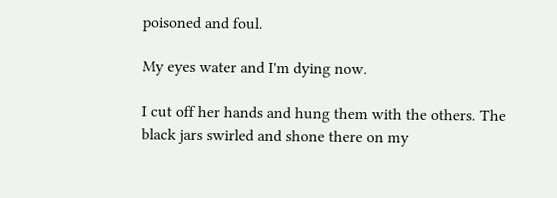poisoned and foul.

My eyes water and I'm dying now.

I cut off her hands and hung them with the others. The black jars swirled and shone there on my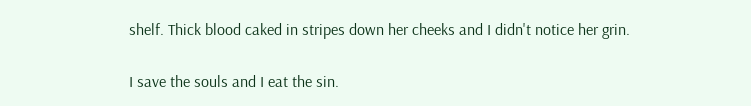shelf. Thick blood caked in stripes down her cheeks and I didn't notice her grin.

I save the souls and I eat the sin.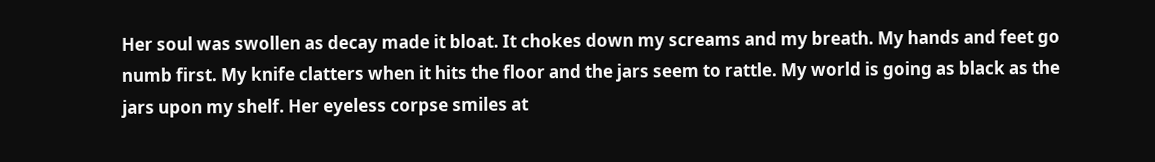Her soul was swollen as decay made it bloat. It chokes down my screams and my breath. My hands and feet go numb first. My knife clatters when it hits the floor and the jars seem to rattle. My world is going as black as the jars upon my shelf. Her eyeless corpse smiles at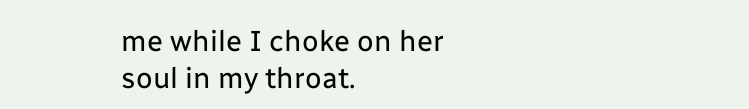me while I choke on her soul in my throat.